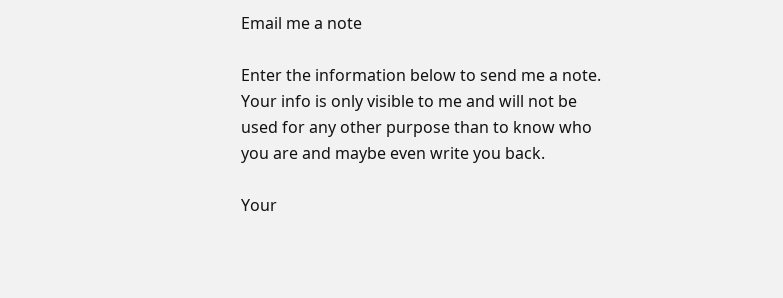Email me a note

Enter the information below to send me a note. Your info is only visible to me and will not be used for any other purpose than to know who you are and maybe even write you back.

Your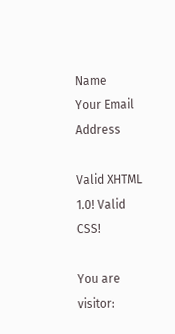Name
Your Email Address

Valid XHTML 1.0! Valid CSS!

You are visitor: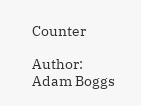Counter

Author: Adam Boggs